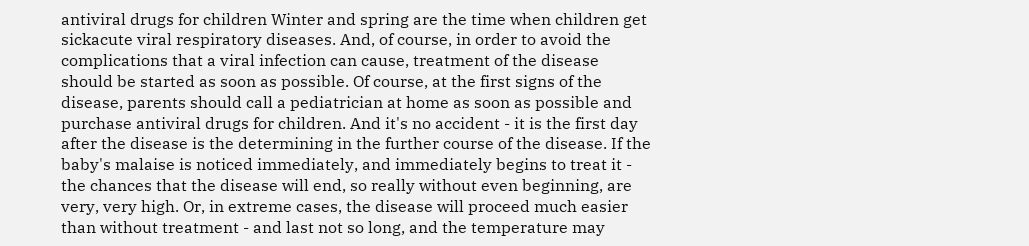antiviral drugs for children Winter and spring are the time when children get sickacute viral respiratory diseases. And, of course, in order to avoid the complications that a viral infection can cause, treatment of the disease should be started as soon as possible. Of course, at the first signs of the disease, parents should call a pediatrician at home as soon as possible and purchase antiviral drugs for children. And it's no accident - it is the first day after the disease is the determining in the further course of the disease. If the baby's malaise is noticed immediately, and immediately begins to treat it - the chances that the disease will end, so really without even beginning, are very, very high. Or, in extreme cases, the disease will proceed much easier than without treatment - and last not so long, and the temperature may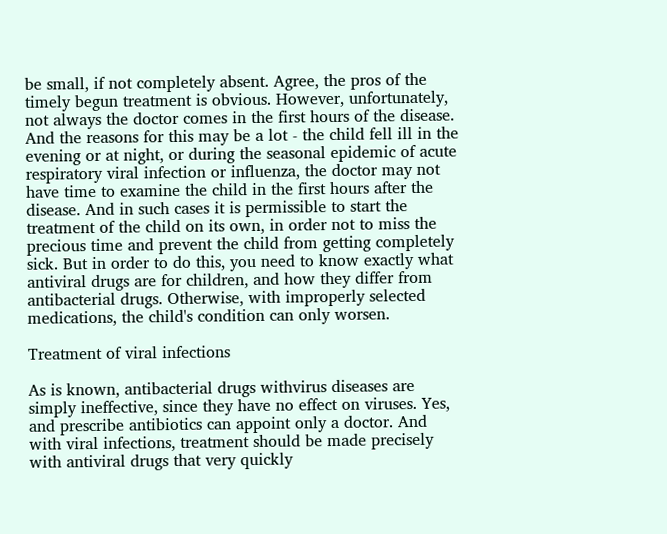be small, if not completely absent. Agree, the pros of the timely begun treatment is obvious. However, unfortunately, not always the doctor comes in the first hours of the disease. And the reasons for this may be a lot - the child fell ill in the evening or at night, or during the seasonal epidemic of acute respiratory viral infection or influenza, the doctor may not have time to examine the child in the first hours after the disease. And in such cases it is permissible to start the treatment of the child on its own, in order not to miss the precious time and prevent the child from getting completely sick. But in order to do this, you need to know exactly what antiviral drugs are for children, and how they differ from antibacterial drugs. Otherwise, with improperly selected medications, the child's condition can only worsen.

Treatment of viral infections

As is known, antibacterial drugs withvirus diseases are simply ineffective, since they have no effect on viruses. Yes, and prescribe antibiotics can appoint only a doctor. And with viral infections, treatment should be made precisely with antiviral drugs that very quickly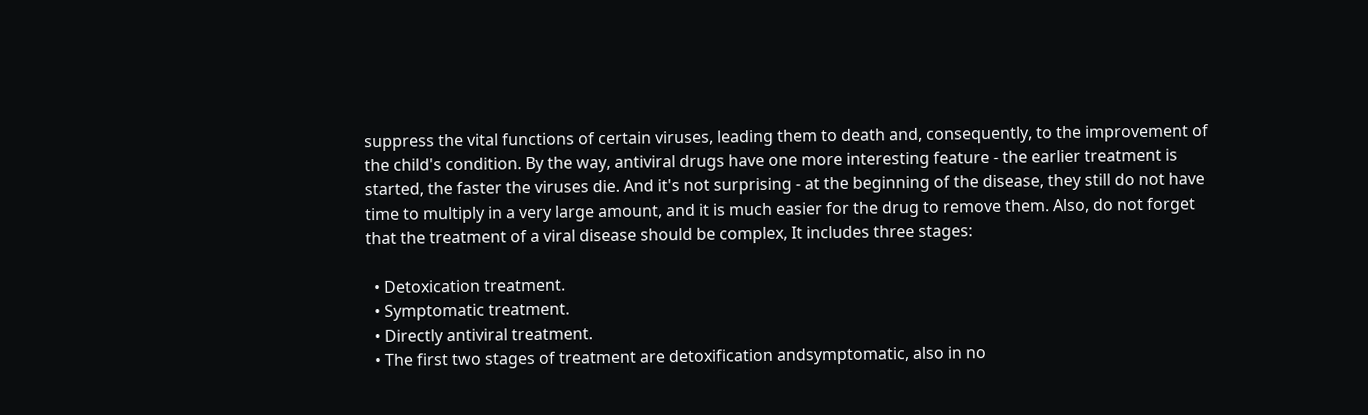suppress the vital functions of certain viruses, leading them to death and, consequently, to the improvement of the child's condition. By the way, antiviral drugs have one more interesting feature - the earlier treatment is started, the faster the viruses die. And it's not surprising - at the beginning of the disease, they still do not have time to multiply in a very large amount, and it is much easier for the drug to remove them. Also, do not forget that the treatment of a viral disease should be complex, It includes three stages:

  • Detoxication treatment.
  • Symptomatic treatment.
  • Directly antiviral treatment.
  • The first two stages of treatment are detoxification andsymptomatic, also in no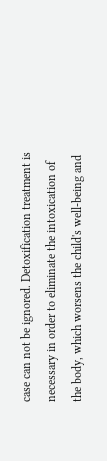case can not be ignored. Detoxification treatment is necessary in order to eliminate the intoxication of the body, which worsens the child's well-being and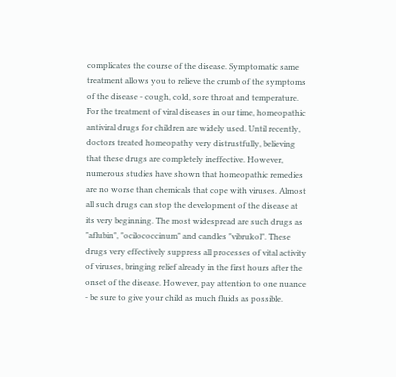complicates the course of the disease. Symptomatic same treatment allows you to relieve the crumb of the symptoms of the disease - cough, cold, sore throat and temperature. For the treatment of viral diseases in our time, homeopathic antiviral drugs for children are widely used. Until recently, doctors treated homeopathy very distrustfully, believing that these drugs are completely ineffective. However, numerous studies have shown that homeopathic remedies are no worse than chemicals that cope with viruses. Almost all such drugs can stop the development of the disease at its very beginning. The most widespread are such drugs as "aflubin", "ocilococcinum" and candles "vibrukol". These drugs very effectively suppress all processes of vital activity of viruses, bringing relief already in the first hours after the onset of the disease. However, pay attention to one nuance - be sure to give your child as much fluids as possible.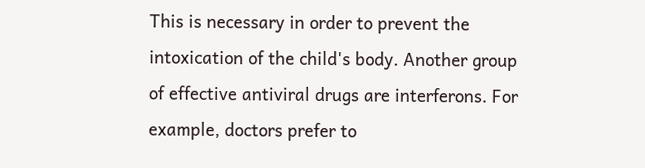This is necessary in order to prevent the intoxication of the child's body. Another group of effective antiviral drugs are interferons. For example, doctors prefer to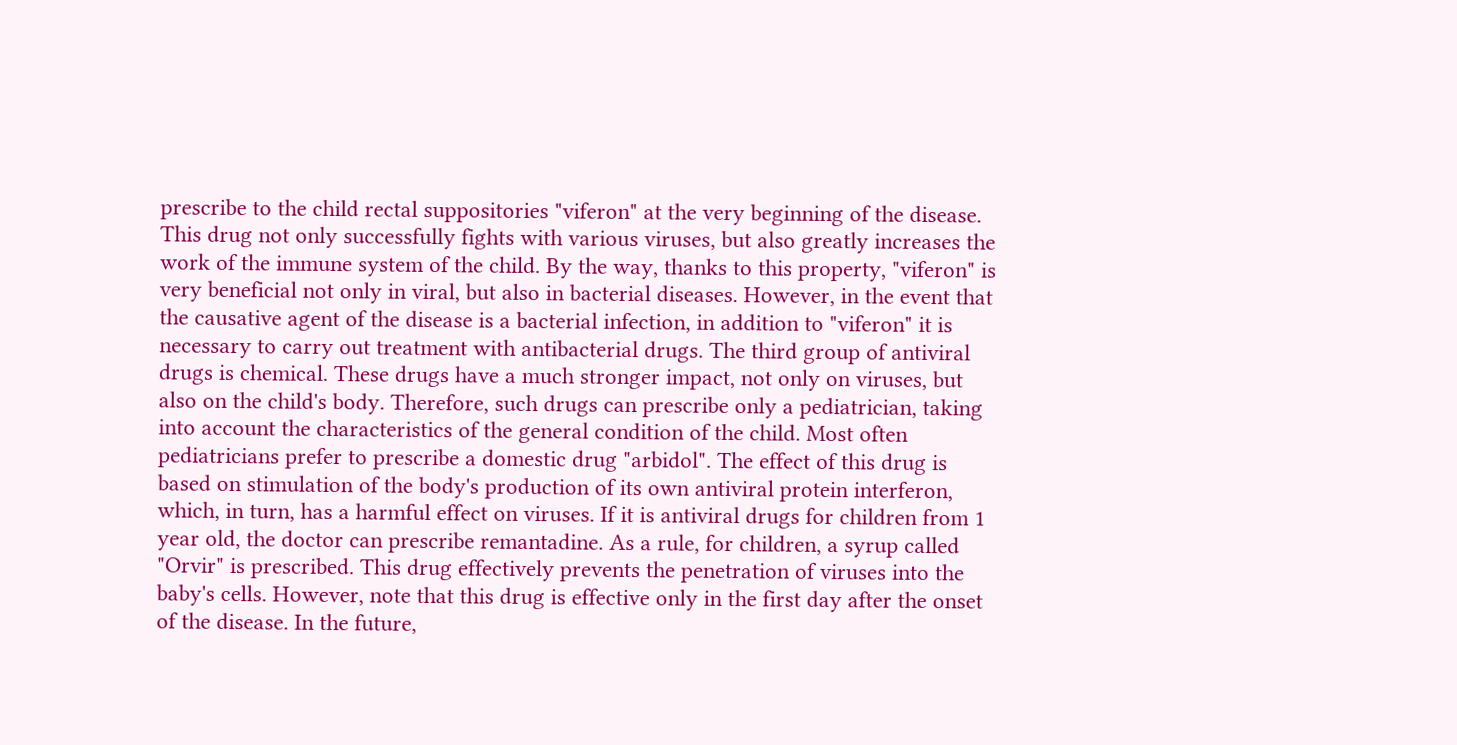prescribe to the child rectal suppositories "viferon" at the very beginning of the disease. This drug not only successfully fights with various viruses, but also greatly increases the work of the immune system of the child. By the way, thanks to this property, "viferon" is very beneficial not only in viral, but also in bacterial diseases. However, in the event that the causative agent of the disease is a bacterial infection, in addition to "viferon" it is necessary to carry out treatment with antibacterial drugs. The third group of antiviral drugs is chemical. These drugs have a much stronger impact, not only on viruses, but also on the child's body. Therefore, such drugs can prescribe only a pediatrician, taking into account the characteristics of the general condition of the child. Most often pediatricians prefer to prescribe a domestic drug "arbidol". The effect of this drug is based on stimulation of the body's production of its own antiviral protein interferon, which, in turn, has a harmful effect on viruses. If it is antiviral drugs for children from 1 year old, the doctor can prescribe remantadine. As a rule, for children, a syrup called "Orvir" is prescribed. This drug effectively prevents the penetration of viruses into the baby's cells. However, note that this drug is effective only in the first day after the onset of the disease. In the future,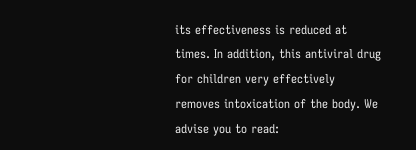its effectiveness is reduced at times. In addition, this antiviral drug for children very effectively removes intoxication of the body. We advise you to read: